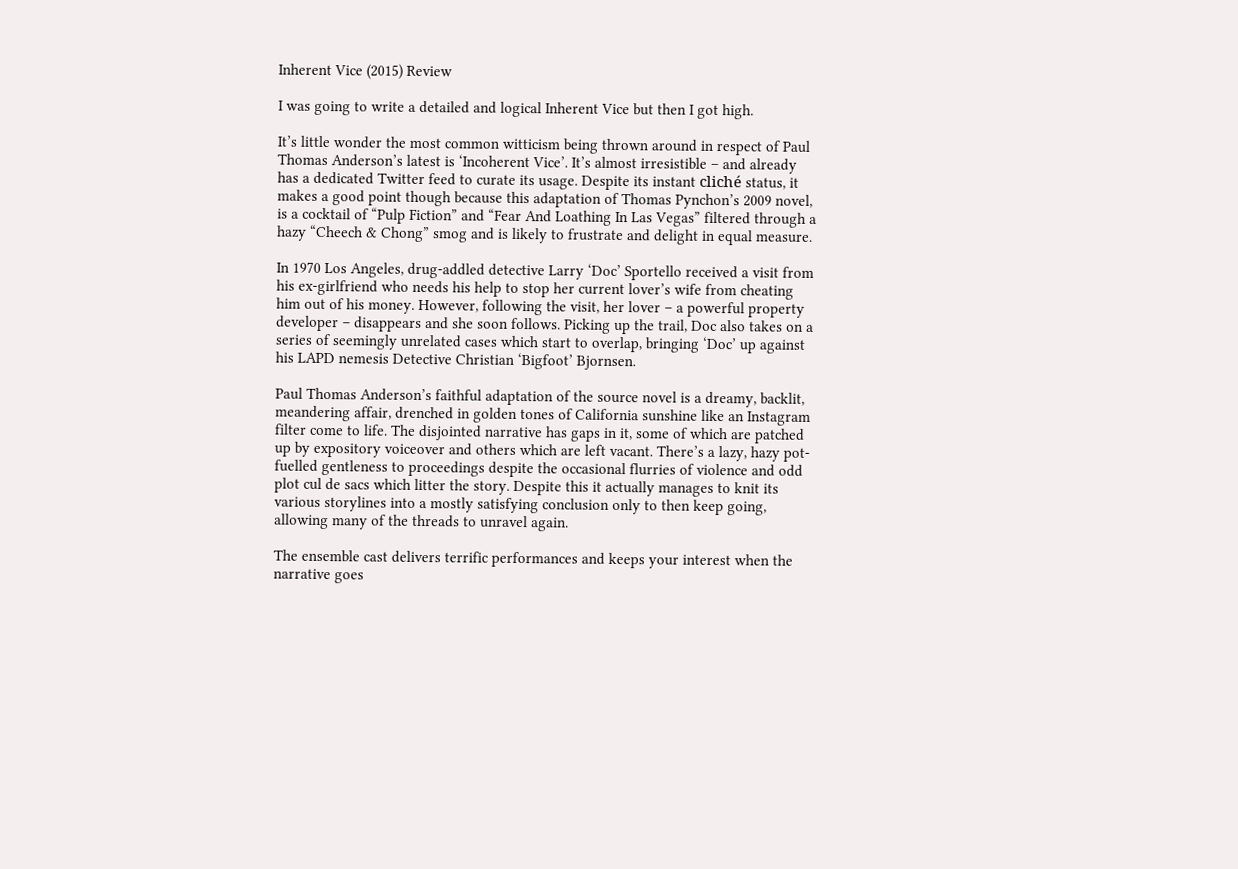Inherent Vice (2015) Review

I was going to write a detailed and logical Inherent Vice but then I got high.

It’s little wonder the most common witticism being thrown around in respect of Paul Thomas Anderson’s latest is ‘Incoherent Vice’. It’s almost irresistible – and already has a dedicated Twitter feed to curate its usage. Despite its instant cliché status, it makes a good point though because this adaptation of Thomas Pynchon’s 2009 novel, is a cocktail of “Pulp Fiction” and “Fear And Loathing In Las Vegas” filtered through a hazy “Cheech & Chong” smog and is likely to frustrate and delight in equal measure.

In 1970 Los Angeles, drug-addled detective Larry ‘Doc’ Sportello received a visit from his ex-girlfriend who needs his help to stop her current lover’s wife from cheating him out of his money. However, following the visit, her lover – a powerful property developer – disappears and she soon follows. Picking up the trail, Doc also takes on a series of seemingly unrelated cases which start to overlap, bringing ‘Doc’ up against his LAPD nemesis Detective Christian ‘Bigfoot’ Bjornsen.

Paul Thomas Anderson’s faithful adaptation of the source novel is a dreamy, backlit, meandering affair, drenched in golden tones of California sunshine like an Instagram filter come to life. The disjointed narrative has gaps in it, some of which are patched up by expository voiceover and others which are left vacant. There’s a lazy, hazy pot-fuelled gentleness to proceedings despite the occasional flurries of violence and odd plot cul de sacs which litter the story. Despite this it actually manages to knit its various storylines into a mostly satisfying conclusion only to then keep going, allowing many of the threads to unravel again.

The ensemble cast delivers terrific performances and keeps your interest when the narrative goes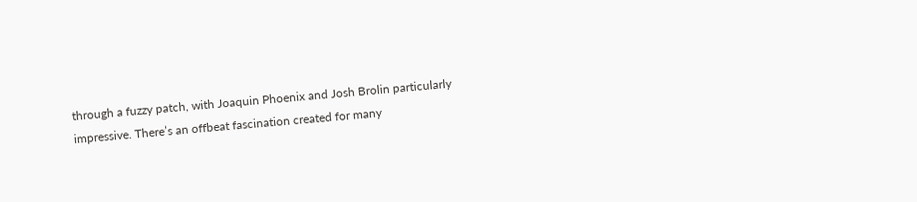through a fuzzy patch, with Joaquin Phoenix and Josh Brolin particularly impressive. There’s an offbeat fascination created for many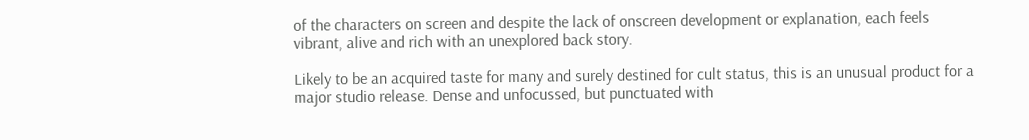of the characters on screen and despite the lack of onscreen development or explanation, each feels vibrant, alive and rich with an unexplored back story.

Likely to be an acquired taste for many and surely destined for cult status, this is an unusual product for a major studio release. Dense and unfocussed, but punctuated with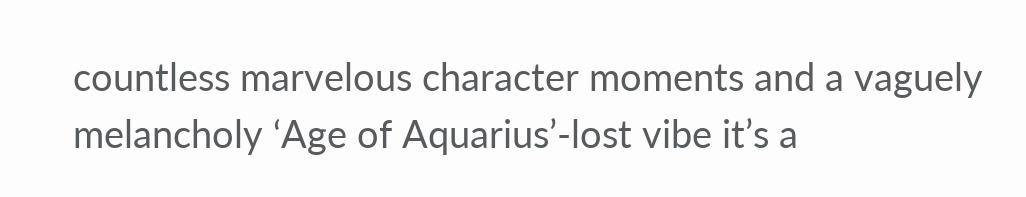countless marvelous character moments and a vaguely melancholy ‘Age of Aquarius’-lost vibe it’s a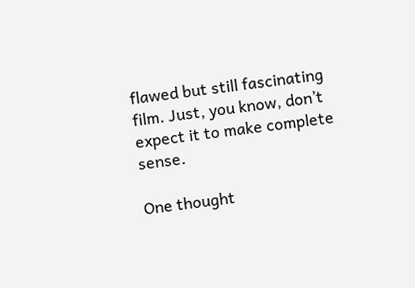flawed but still fascinating film. Just, you know, don’t expect it to make complete sense.

One thought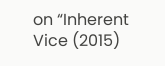on “Inherent Vice (2015)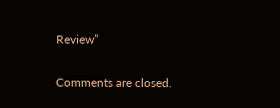Review”

Comments are closed.